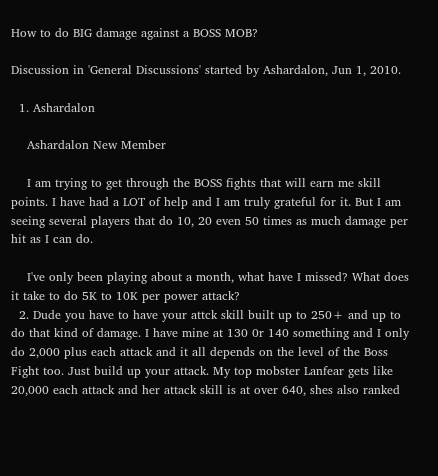How to do BIG damage against a BOSS MOB?

Discussion in 'General Discussions' started by Ashardalon, Jun 1, 2010.

  1. Ashardalon

    Ashardalon New Member

    I am trying to get through the BOSS fights that will earn me skill points. I have had a LOT of help and I am truly grateful for it. But I am seeing several players that do 10, 20 even 50 times as much damage per hit as I can do.

    I've only been playing about a month, what have I missed? What does it take to do 5K to 10K per power attack?
  2. Dude you have to have your attck skill built up to 250+ and up to do that kind of damage. I have mine at 130 0r 140 something and I only do 2,000 plus each attack and it all depends on the level of the Boss Fight too. Just build up your attack. My top mobster Lanfear gets like 20,000 each attack and her attack skill is at over 640, shes also ranked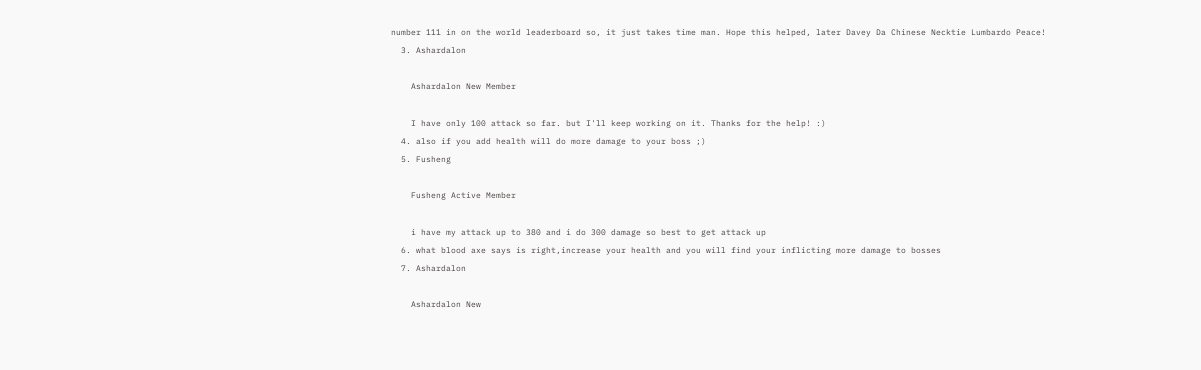number 111 in on the world leaderboard so, it just takes time man. Hope this helped, later Davey Da Chinese Necktie Lumbardo Peace!
  3. Ashardalon

    Ashardalon New Member

    I have only 100 attack so far. but I'll keep working on it. Thanks for the help! :)
  4. also if you add health will do more damage to your boss ;)
  5. Fusheng

    Fusheng Active Member

    i have my attack up to 380 and i do 300 damage so best to get attack up
  6. what blood axe says is right,increase your health and you will find your inflicting more damage to bosses
  7. Ashardalon

    Ashardalon New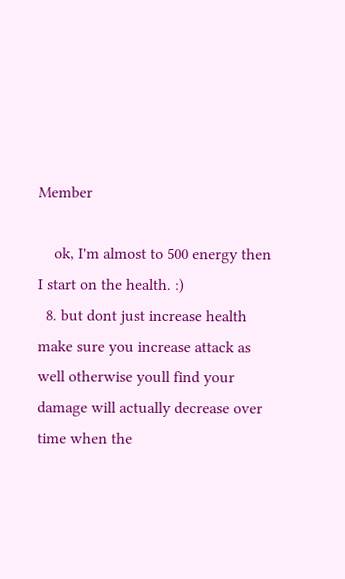Member

    ok, I'm almost to 500 energy then I start on the health. :)
  8. but dont just increase health make sure you increase attack as well otherwise youll find your damage will actually decrease over time when the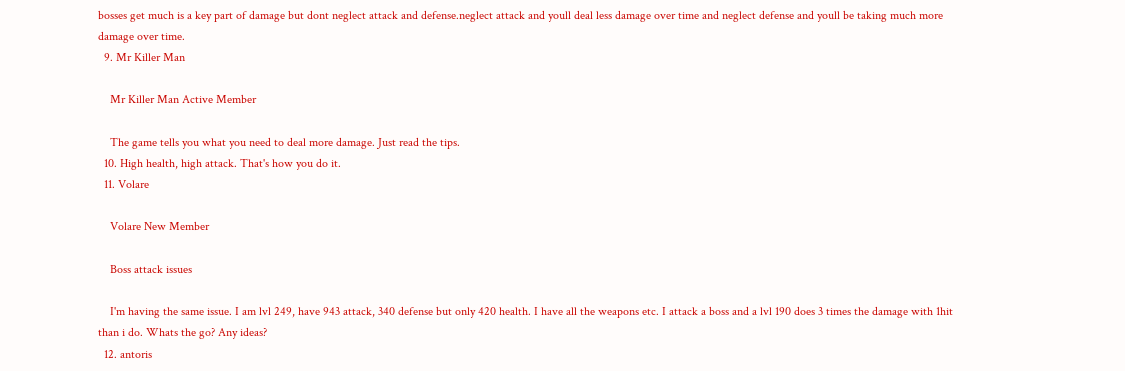bosses get much is a key part of damage but dont neglect attack and defense.neglect attack and youll deal less damage over time and neglect defense and youll be taking much more damage over time.
  9. Mr Killer Man

    Mr Killer Man Active Member

    The game tells you what you need to deal more damage. Just read the tips.
  10. High health, high attack. That's how you do it.
  11. Volare

    Volare New Member

    Boss attack issues

    I'm having the same issue. I am lvl 249, have 943 attack, 340 defense but only 420 health. I have all the weapons etc. I attack a boss and a lvl 190 does 3 times the damage with 1hit than i do. Whats the go? Any ideas?
  12. antoris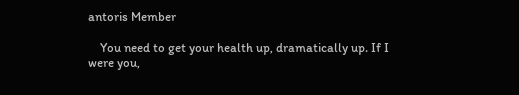antoris Member

    You need to get your health up, dramatically up. If I were you,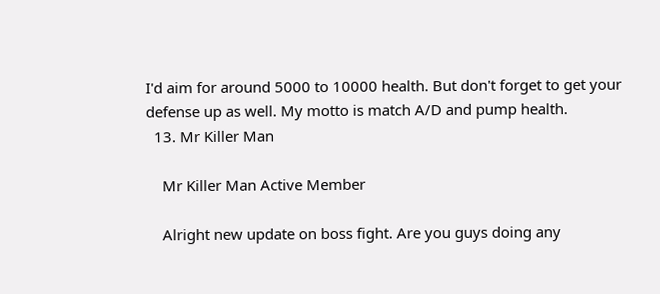I'd aim for around 5000 to 10000 health. But don't forget to get your defense up as well. My motto is match A/D and pump health.
  13. Mr Killer Man

    Mr Killer Man Active Member

    Alright new update on boss fight. Are you guys doing any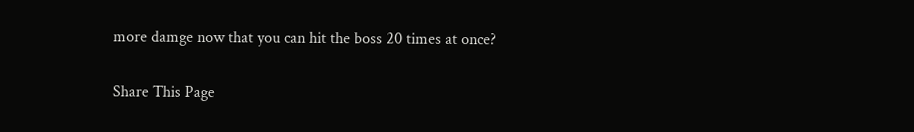more damge now that you can hit the boss 20 times at once?

Share This Page